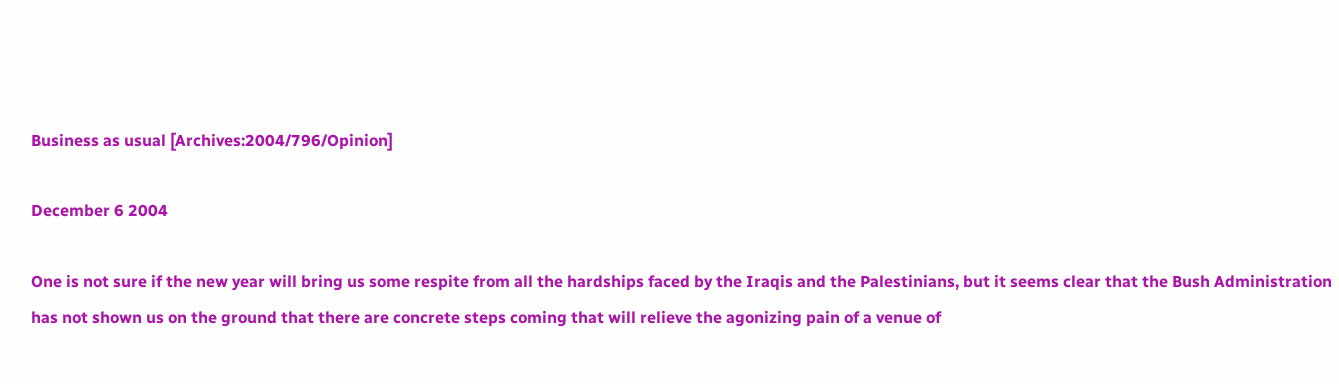Business as usual [Archives:2004/796/Opinion]

December 6 2004

One is not sure if the new year will bring us some respite from all the hardships faced by the Iraqis and the Palestinians, but it seems clear that the Bush Administration has not shown us on the ground that there are concrete steps coming that will relieve the agonizing pain of a venue of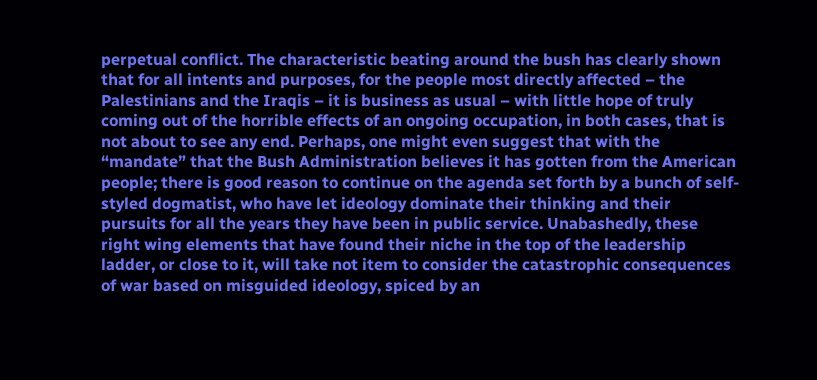perpetual conflict. The characteristic beating around the bush has clearly shown that for all intents and purposes, for the people most directly affected – the Palestinians and the Iraqis – it is business as usual – with little hope of truly coming out of the horrible effects of an ongoing occupation, in both cases, that is not about to see any end. Perhaps, one might even suggest that with the “mandate” that the Bush Administration believes it has gotten from the American people; there is good reason to continue on the agenda set forth by a bunch of self-styled dogmatist, who have let ideology dominate their thinking and their pursuits for all the years they have been in public service. Unabashedly, these right wing elements that have found their niche in the top of the leadership ladder, or close to it, will take not item to consider the catastrophic consequences of war based on misguided ideology, spiced by an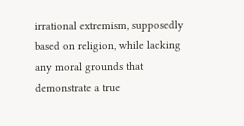irrational extremism, supposedly based on religion, while lacking any moral grounds that demonstrate a true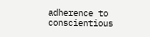adherence to conscientious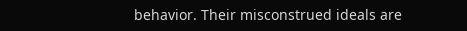behavior. Their misconstrued ideals are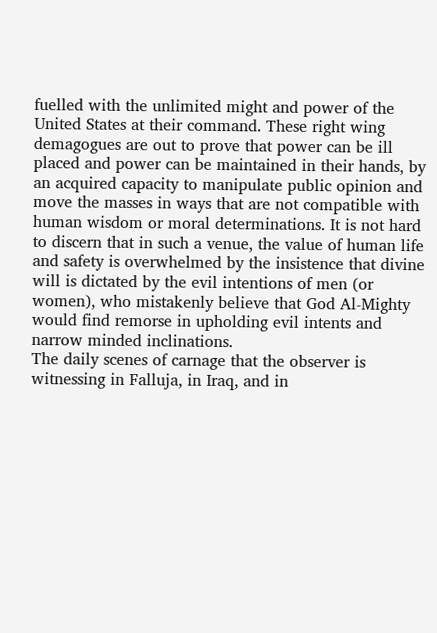fuelled with the unlimited might and power of the United States at their command. These right wing demagogues are out to prove that power can be ill placed and power can be maintained in their hands, by an acquired capacity to manipulate public opinion and move the masses in ways that are not compatible with human wisdom or moral determinations. It is not hard to discern that in such a venue, the value of human life and safety is overwhelmed by the insistence that divine will is dictated by the evil intentions of men (or women), who mistakenly believe that God Al-Mighty would find remorse in upholding evil intents and narrow minded inclinations.
The daily scenes of carnage that the observer is witnessing in Falluja, in Iraq, and in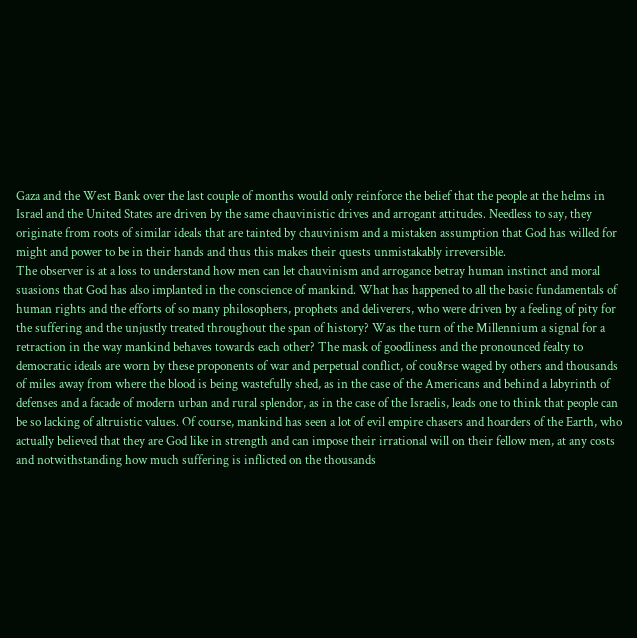Gaza and the West Bank over the last couple of months would only reinforce the belief that the people at the helms in Israel and the United States are driven by the same chauvinistic drives and arrogant attitudes. Needless to say, they originate from roots of similar ideals that are tainted by chauvinism and a mistaken assumption that God has willed for might and power to be in their hands and thus this makes their quests unmistakably irreversible.
The observer is at a loss to understand how men can let chauvinism and arrogance betray human instinct and moral suasions that God has also implanted in the conscience of mankind. What has happened to all the basic fundamentals of human rights and the efforts of so many philosophers, prophets and deliverers, who were driven by a feeling of pity for the suffering and the unjustly treated throughout the span of history? Was the turn of the Millennium a signal for a retraction in the way mankind behaves towards each other? The mask of goodliness and the pronounced fealty to democratic ideals are worn by these proponents of war and perpetual conflict, of cou8rse waged by others and thousands of miles away from where the blood is being wastefully shed, as in the case of the Americans and behind a labyrinth of defenses and a facade of modern urban and rural splendor, as in the case of the Israelis, leads one to think that people can be so lacking of altruistic values. Of course, mankind has seen a lot of evil empire chasers and hoarders of the Earth, who actually believed that they are God like in strength and can impose their irrational will on their fellow men, at any costs and notwithstanding how much suffering is inflicted on the thousands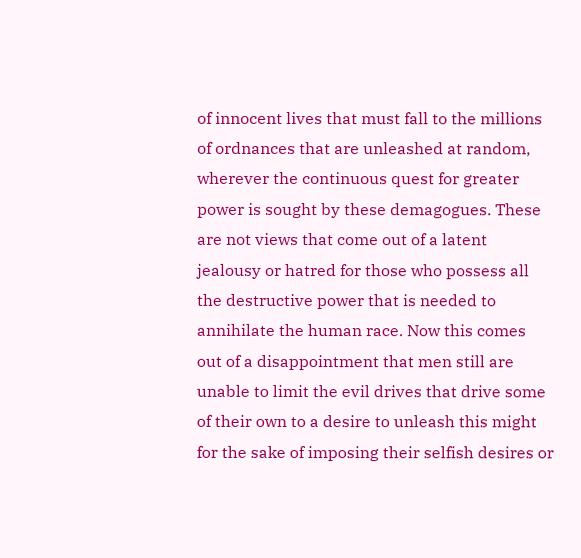of innocent lives that must fall to the millions of ordnances that are unleashed at random, wherever the continuous quest for greater power is sought by these demagogues. These are not views that come out of a latent jealousy or hatred for those who possess all the destructive power that is needed to annihilate the human race. Now this comes out of a disappointment that men still are unable to limit the evil drives that drive some of their own to a desire to unleash this might for the sake of imposing their selfish desires or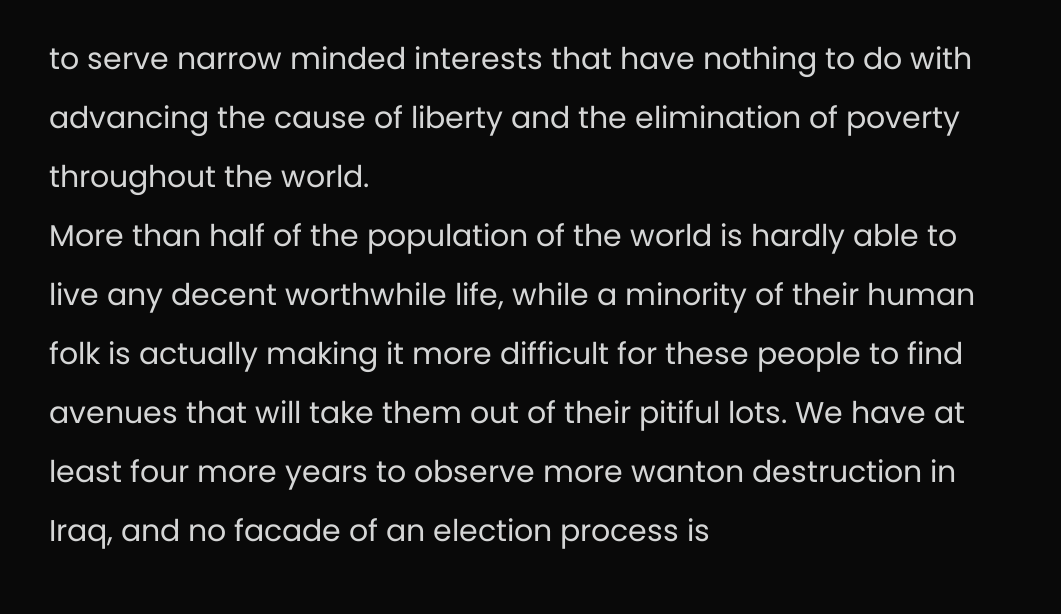to serve narrow minded interests that have nothing to do with advancing the cause of liberty and the elimination of poverty throughout the world.
More than half of the population of the world is hardly able to live any decent worthwhile life, while a minority of their human folk is actually making it more difficult for these people to find avenues that will take them out of their pitiful lots. We have at least four more years to observe more wanton destruction in Iraq, and no facade of an election process is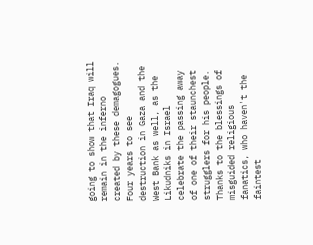going to show that Iraq will remain in the inferno created by these demagogues. Four years to see destruction in Gaza and the West Bank as well, as the Likudniks in Israel celebrate the passing away of one of their staunchest strugglers for his people. Thanks to the blessings of misguided religious fanatics, who haven't the faintest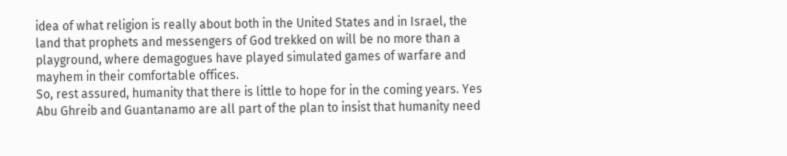idea of what religion is really about both in the United States and in Israel, the land that prophets and messengers of God trekked on will be no more than a playground, where demagogues have played simulated games of warfare and mayhem in their comfortable offices.
So, rest assured, humanity that there is little to hope for in the coming years. Yes Abu Ghreib and Guantanamo are all part of the plan to insist that humanity need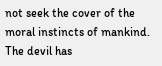not seek the cover of the moral instincts of mankind. The devil has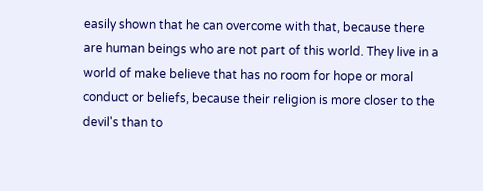easily shown that he can overcome with that, because there are human beings who are not part of this world. They live in a world of make believe that has no room for hope or moral conduct or beliefs, because their religion is more closer to the devil's than to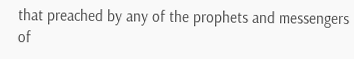that preached by any of the prophets and messengers of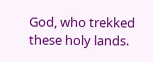God, who trekked these holy lands.